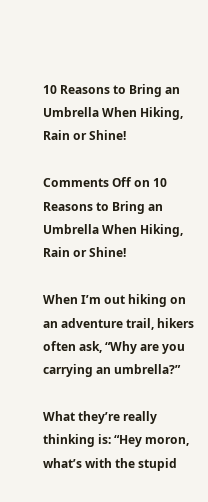10 Reasons to Bring an Umbrella When Hiking, Rain or Shine!

Comments Off on 10 Reasons to Bring an Umbrella When Hiking, Rain or Shine!

When I’m out hiking on an adventure trail, hikers often ask, “Why are you carrying an umbrella?”

What they’re really thinking is: “Hey moron, what’s with the stupid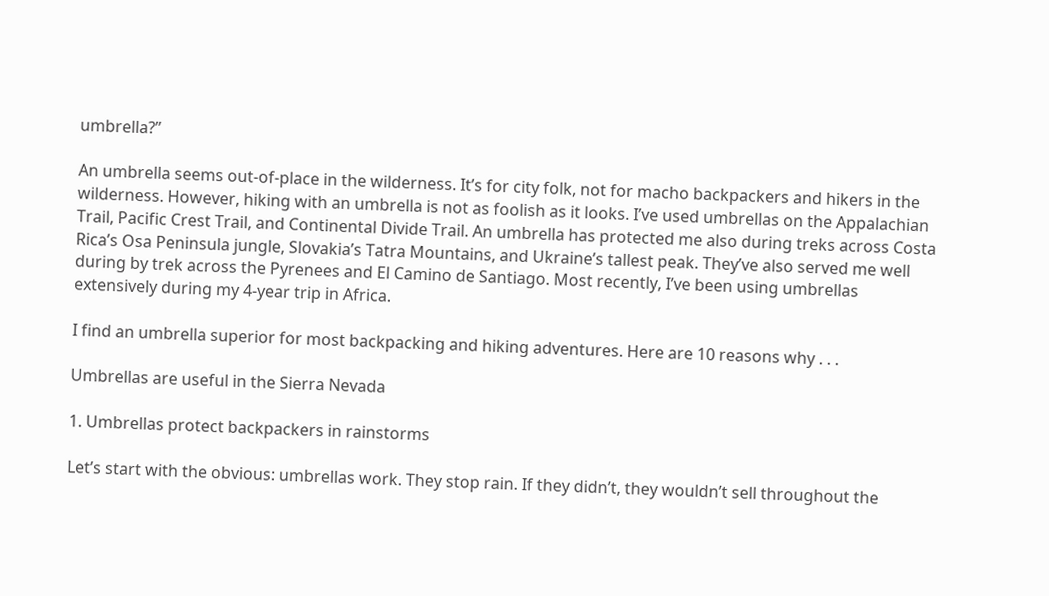umbrella?”

An umbrella seems out-of-place in the wilderness. It’s for city folk, not for macho backpackers and hikers in the wilderness. However, hiking with an umbrella is not as foolish as it looks. I’ve used umbrellas on the Appalachian Trail, Pacific Crest Trail, and Continental Divide Trail. An umbrella has protected me also during treks across Costa Rica’s Osa Peninsula jungle, Slovakia’s Tatra Mountains, and Ukraine’s tallest peak. They’ve also served me well during by trek across the Pyrenees and El Camino de Santiago. Most recently, I’ve been using umbrellas extensively during my 4-year trip in Africa.

I find an umbrella superior for most backpacking and hiking adventures. Here are 10 reasons why . . .

Umbrellas are useful in the Sierra Nevada

1. Umbrellas protect backpackers in rainstorms

Let’s start with the obvious: umbrellas work. They stop rain. If they didn’t, they wouldn’t sell throughout the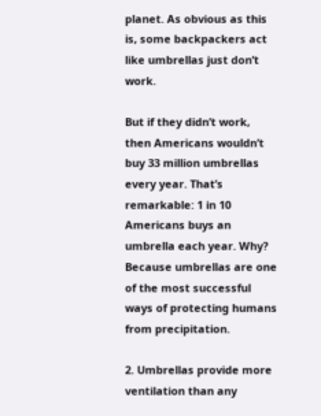planet. As obvious as this is, some backpackers act like umbrellas just don’t work.

But if they didn’t work, then Americans wouldn’t buy 33 million umbrellas every year. That’s remarkable: 1 in 10 Americans buys an umbrella each year. Why? Because umbrellas are one of the most successful ways of protecting humans from precipitation.

2. Umbrellas provide more ventilation than any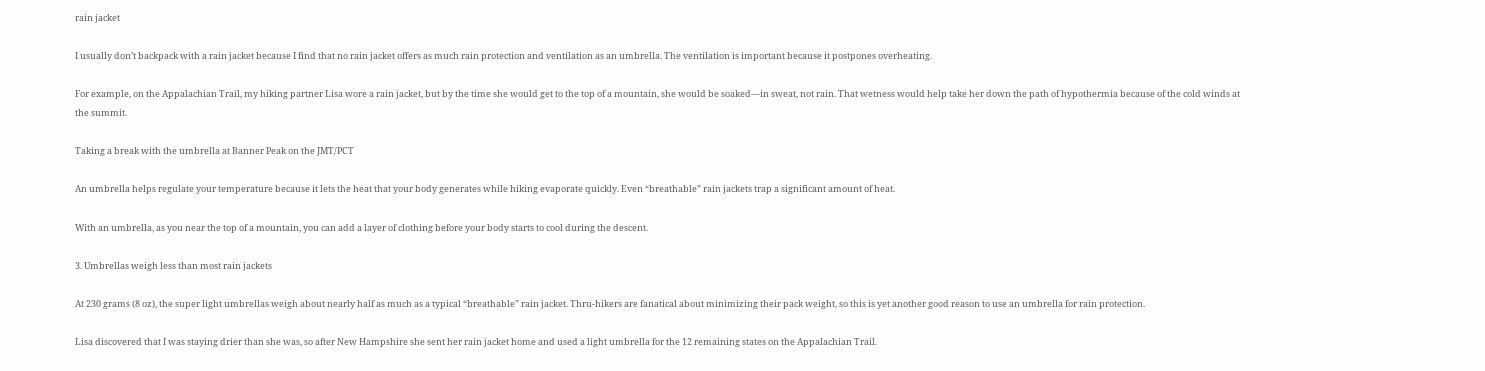rain jacket

I usually don’t backpack with a rain jacket because I find that no rain jacket offers as much rain protection and ventilation as an umbrella. The ventilation is important because it postpones overheating.

For example, on the Appalachian Trail, my hiking partner Lisa wore a rain jacket, but by the time she would get to the top of a mountain, she would be soaked—in sweat, not rain. That wetness would help take her down the path of hypothermia because of the cold winds at the summit.

Taking a break with the umbrella at Banner Peak on the JMT/PCT

An umbrella helps regulate your temperature because it lets the heat that your body generates while hiking evaporate quickly. Even “breathable” rain jackets trap a significant amount of heat.

With an umbrella, as you near the top of a mountain, you can add a layer of clothing before your body starts to cool during the descent.

3. Umbrellas weigh less than most rain jackets

At 230 grams (8 oz), the super light umbrellas weigh about nearly half as much as a typical “breathable” rain jacket. Thru-hikers are fanatical about minimizing their pack weight, so this is yet another good reason to use an umbrella for rain protection.

Lisa discovered that I was staying drier than she was, so after New Hampshire she sent her rain jacket home and used a light umbrella for the 12 remaining states on the Appalachian Trail.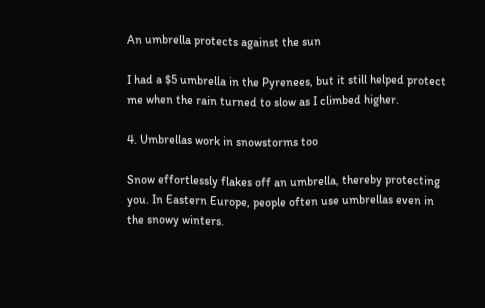An umbrella protects against the sun

I had a $5 umbrella in the Pyrenees, but it still helped protect me when the rain turned to slow as I climbed higher.

4. Umbrellas work in snowstorms too

Snow effortlessly flakes off an umbrella, thereby protecting you. In Eastern Europe, people often use umbrellas even in the snowy winters.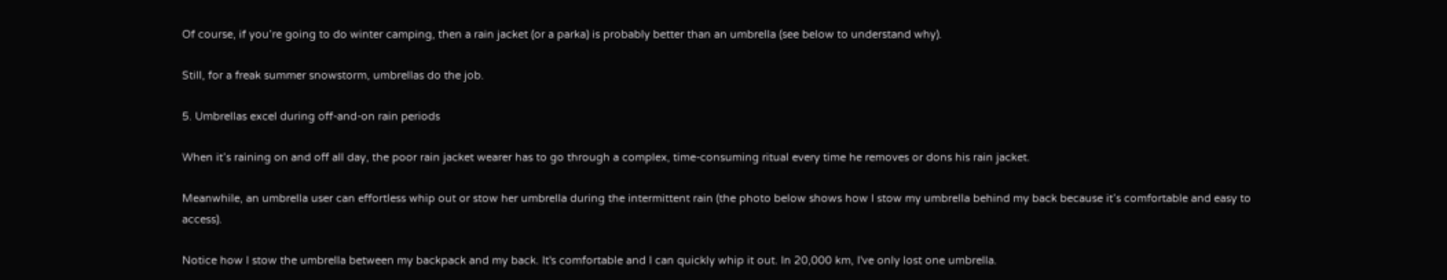Of course, if you’re going to do winter camping, then a rain jacket (or a parka) is probably better than an umbrella (see below to understand why).

Still, for a freak summer snowstorm, umbrellas do the job.

5. Umbrellas excel during off-and-on rain periods

When it’s raining on and off all day, the poor rain jacket wearer has to go through a complex, time-consuming ritual every time he removes or dons his rain jacket.

Meanwhile, an umbrella user can effortless whip out or stow her umbrella during the intermittent rain (the photo below shows how I stow my umbrella behind my back because it’s comfortable and easy to access).

Notice how I stow the umbrella between my backpack and my back. It's comfortable and I can quickly whip it out. In 20,000 km, I've only lost one umbrella.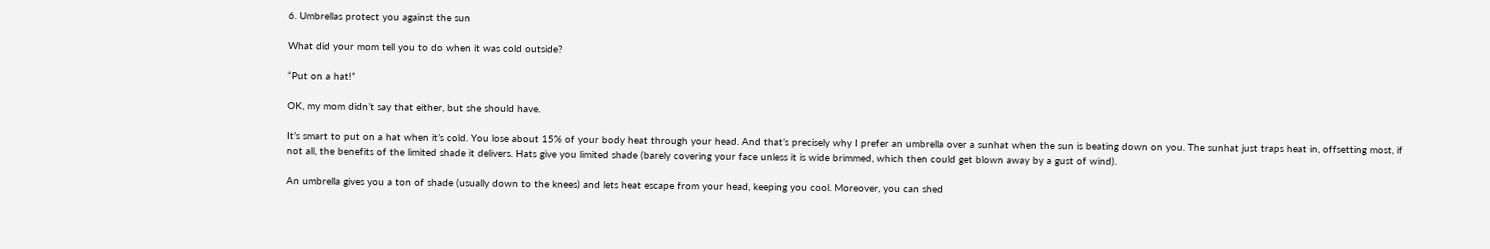6. Umbrellas protect you against the sun

What did your mom tell you to do when it was cold outside?

“Put on a hat!”

OK, my mom didn’t say that either, but she should have.

It’s smart to put on a hat when it’s cold. You lose about 15% of your body heat through your head. And that’s precisely why I prefer an umbrella over a sunhat when the sun is beating down on you. The sunhat just traps heat in, offsetting most, if not all, the benefits of the limited shade it delivers. Hats give you limited shade (barely covering your face unless it is wide brimmed, which then could get blown away by a gust of wind).

An umbrella gives you a ton of shade (usually down to the knees) and lets heat escape from your head, keeping you cool. Moreover, you can shed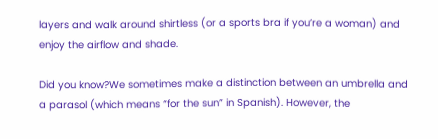layers and walk around shirtless (or a sports bra if you’re a woman) and enjoy the airflow and shade.

Did you know?We sometimes make a distinction between an umbrella and a parasol (which means “for the sun” in Spanish). However, the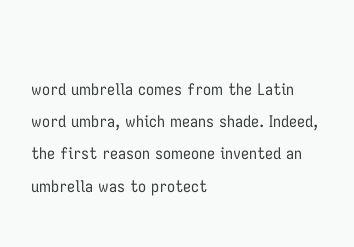word umbrella comes from the Latin word umbra, which means shade. Indeed, the first reason someone invented an umbrella was to protect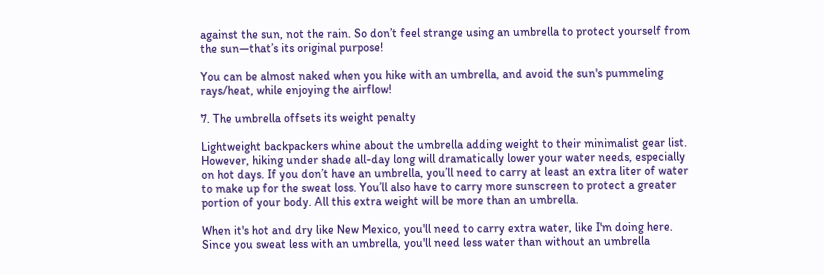against the sun, not the rain. So don’t feel strange using an umbrella to protect yourself from the sun―that’s its original purpose!

You can be almost naked when you hike with an umbrella, and avoid the sun's pummeling rays/heat, while enjoying the airflow!

7. The umbrella offsets its weight penalty

Lightweight backpackers whine about the umbrella adding weight to their minimalist gear list. However, hiking under shade all-day long will dramatically lower your water needs, especially on hot days. If you don’t have an umbrella, you’ll need to carry at least an extra liter of water to make up for the sweat loss. You’ll also have to carry more sunscreen to protect a greater portion of your body. All this extra weight will be more than an umbrella.

When it's hot and dry like New Mexico, you'll need to carry extra water, like I'm doing here. Since you sweat less with an umbrella, you'll need less water than without an umbrella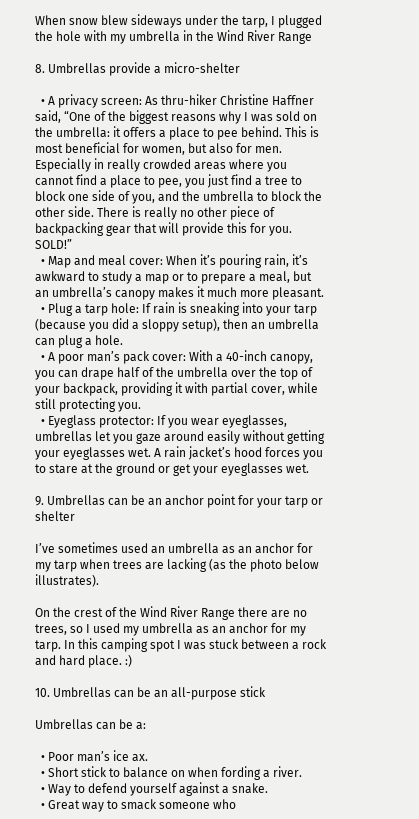When snow blew sideways under the tarp, I plugged the hole with my umbrella in the Wind River Range

8. Umbrellas provide a micro-shelter

  • A privacy screen: As thru-hiker Christine Haffner said, “One of the biggest reasons why I was sold on the umbrella: it offers a place to pee behind. This is most beneficial for women, but also for men. Especially in really crowded areas where you cannot find a place to pee, you just find a tree to block one side of you, and the umbrella to block the other side. There is really no other piece of backpacking gear that will provide this for you. SOLD!”
  • Map and meal cover: When it’s pouring rain, it’s awkward to study a map or to prepare a meal, but an umbrella’s canopy makes it much more pleasant.
  • Plug a tarp hole: If rain is sneaking into your tarp (because you did a sloppy setup), then an umbrella can plug a hole.
  • A poor man’s pack cover: With a 40-inch canopy, you can drape half of the umbrella over the top of your backpack, providing it with partial cover, while still protecting you.
  • Eyeglass protector: If you wear eyeglasses, umbrellas let you gaze around easily without getting your eyeglasses wet. A rain jacket’s hood forces you to stare at the ground or get your eyeglasses wet.

9. Umbrellas can be an anchor point for your tarp or shelter

I’ve sometimes used an umbrella as an anchor for my tarp when trees are lacking (as the photo below illustrates).

On the crest of the Wind River Range there are no trees, so I used my umbrella as an anchor for my tarp. In this camping spot I was stuck between a rock and hard place. :)

10. Umbrellas can be an all-purpose stick

Umbrellas can be a:

  • Poor man’s ice ax.
  • Short stick to balance on when fording a river.
  • Way to defend yourself against a snake.
  • Great way to smack someone who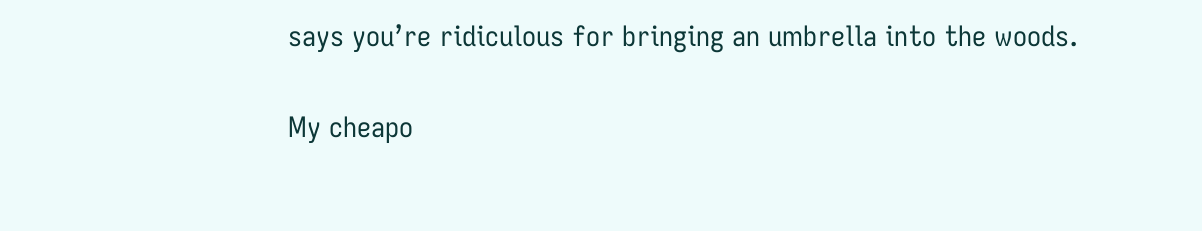says you’re ridiculous for bringing an umbrella into the woods.

My cheapo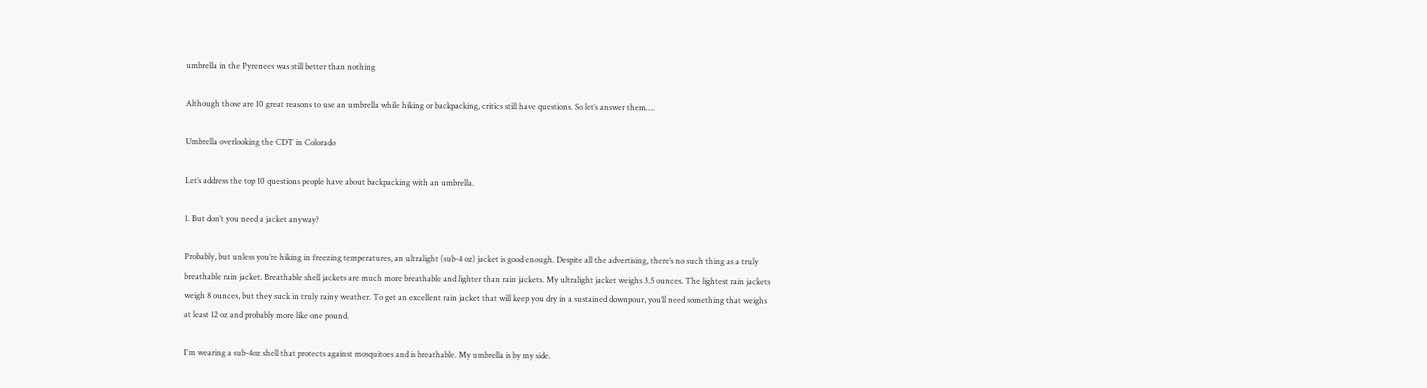umbrella in the Pyrenees was still better than nothing

Although those are 10 great reasons to use an umbrella while hiking or backpacking, critics still have questions. So let’s answer them….

Umbrella overlooking the CDT in Colorado

Let’s address the top 10 questions people have about backpacking with an umbrella.

1. But don’t you need a jacket anyway?

Probably, but unless you’re hiking in freezing temperatures, an ultralight (sub-4 oz) jacket is good enough. Despite all the advertising, there’s no such thing as a truly breathable rain jacket. Breathable shell jackets are much more breathable and lighter than rain jackets. My ultralight jacket weighs 3.5 ounces. The lightest rain jackets weigh 8 ounces, but they suck in truly rainy weather. To get an excellent rain jacket that will keep you dry in a sustained downpour, you’ll need something that weighs at least 12 oz and probably more like one pound.

I'm wearing a sub-4oz shell that protects against mosquitoes and is breathable. My umbrella is by my side.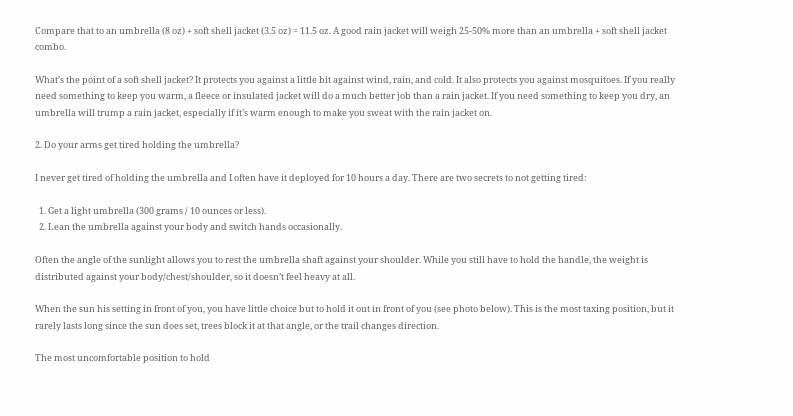Compare that to an umbrella (8 oz) + soft shell jacket (3.5 oz) = 11.5 oz. A good rain jacket will weigh 25-50% more than an umbrella + soft shell jacket combo.

What’s the point of a soft shell jacket? It protects you against a little bit against wind, rain, and cold. It also protects you against mosquitoes. If you really need something to keep you warm, a fleece or insulated jacket will do a much better job than a rain jacket. If you need something to keep you dry, an umbrella will trump a rain jacket, especially if it’s warm enough to make you sweat with the rain jacket on.

2. Do your arms get tired holding the umbrella?

I never get tired of holding the umbrella and I often have it deployed for 10 hours a day. There are two secrets to not getting tired:

  1. Get a light umbrella (300 grams / 10 ounces or less).
  2. Lean the umbrella against your body and switch hands occasionally.

Often the angle of the sunlight allows you to rest the umbrella shaft against your shoulder. While you still have to hold the handle, the weight is distributed against your body/chest/shoulder, so it doesn’t feel heavy at all.

When the sun his setting in front of you, you have little choice but to hold it out in front of you (see photo below). This is the most taxing position, but it rarely lasts long since the sun does set, trees block it at that angle, or the trail changes direction.

The most uncomfortable position to hold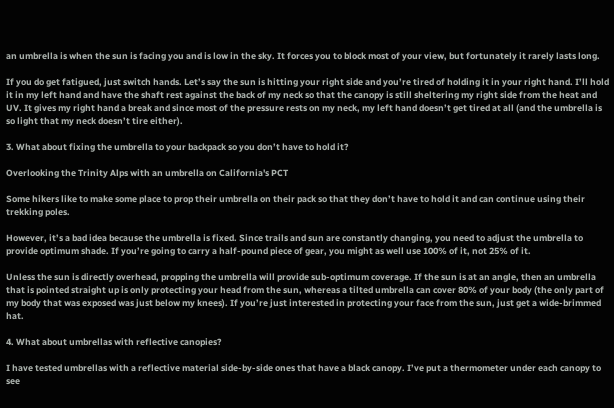an umbrella is when the sun is facing you and is low in the sky. It forces you to block most of your view, but fortunately it rarely lasts long.

If you do get fatigued, just switch hands. Let’s say the sun is hitting your right side and you’re tired of holding it in your right hand. I’ll hold it in my left hand and have the shaft rest against the back of my neck so that the canopy is still sheltering my right side from the heat and UV. It gives my right hand a break and since most of the pressure rests on my neck, my left hand doesn’t get tired at all (and the umbrella is so light that my neck doesn’t tire either).

3. What about fixing the umbrella to your backpack so you don’t have to hold it?

Overlooking the Trinity Alps with an umbrella on California's PCT

Some hikers like to make some place to prop their umbrella on their pack so that they don’t have to hold it and can continue using their trekking poles.

However, it’s a bad idea because the umbrella is fixed. Since trails and sun are constantly changing, you need to adjust the umbrella to provide optimum shade. If you’re going to carry a half-pound piece of gear, you might as well use 100% of it, not 25% of it.

Unless the sun is directly overhead, propping the umbrella will provide sub-optimum coverage. If the sun is at an angle, then an umbrella that is pointed straight up is only protecting your head from the sun, whereas a tilted umbrella can cover 80% of your body (the only part of my body that was exposed was just below my knees). If you’re just interested in protecting your face from the sun, just get a wide-brimmed hat.

4. What about umbrellas with reflective canopies?

I have tested umbrellas with a reflective material side-by-side ones that have a black canopy. I’ve put a thermometer under each canopy to see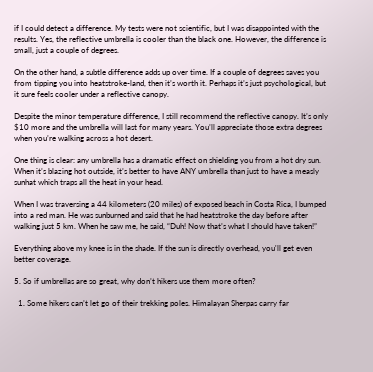if I could detect a difference. My tests were not scientific, but I was disappointed with the results. Yes, the reflective umbrella is cooler than the black one. However, the difference is small, just a couple of degrees.

On the other hand, a subtle difference adds up over time. If a couple of degrees saves you from tipping you into heatstroke-land, then it’s worth it. Perhaps it’s just psychological, but it sure feels cooler under a reflective canopy.

Despite the minor temperature difference, I still recommend the reflective canopy. It’s only $10 more and the umbrella will last for many years. You’ll appreciate those extra degrees when you’re walking across a hot desert.

One thing is clear: any umbrella has a dramatic effect on shielding you from a hot dry sun. When it’s blazing hot outside, it’s better to have ANY umbrella than just to have a measly sunhat which traps all the heat in your head.

When I was traversing a 44 kilometers (20 miles) of exposed beach in Costa Rica, I bumped into a red man. He was sunburned and said that he had heatstroke the day before after walking just 5 km. When he saw me, he said, “Duh! Now that’s what I should have taken!”

Everything above my knee is in the shade. If the sun is directly overhead, you'll get even better coverage.

5. So if umbrellas are so great, why don’t hikers use them more often?

  1. Some hikers can’t let go of their trekking poles. Himalayan Sherpas carry far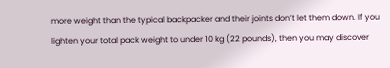more weight than the typical backpacker and their joints don’t let them down. If you lighten your total pack weight to under 10 kg (22 pounds), then you may discover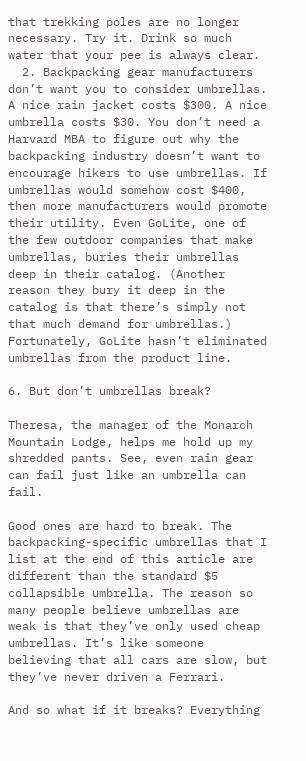that trekking poles are no longer necessary. Try it. Drink so much water that your pee is always clear.
  2. Backpacking gear manufacturers don’t want you to consider umbrellas. A nice rain jacket costs $300. A nice umbrella costs $30. You don’t need a Harvard MBA to figure out why the backpacking industry doesn’t want to encourage hikers to use umbrellas. If umbrellas would somehow cost $400, then more manufacturers would promote their utility. Even GoLite, one of the few outdoor companies that make umbrellas, buries their umbrellas deep in their catalog. (Another reason they bury it deep in the catalog is that there’s simply not that much demand for umbrellas.) Fortunately, GoLite hasn’t eliminated umbrellas from the product line.

6. But don’t umbrellas break?

Theresa, the manager of the Monarch Mountain Lodge, helps me hold up my shredded pants. See, even rain gear can fail just like an umbrella can fail.

Good ones are hard to break. The backpacking-specific umbrellas that I list at the end of this article are different than the standard $5 collapsible umbrella. The reason so many people believe umbrellas are weak is that they’ve only used cheap umbrellas. It’s like someone believing that all cars are slow, but they’ve never driven a Ferrari.

And so what if it breaks? Everything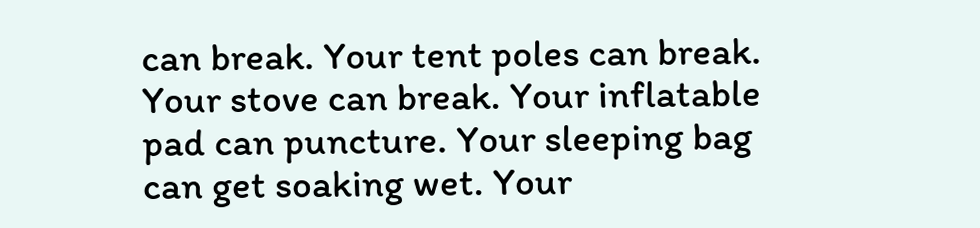can break. Your tent poles can break. Your stove can break. Your inflatable pad can puncture. Your sleeping bag can get soaking wet. Your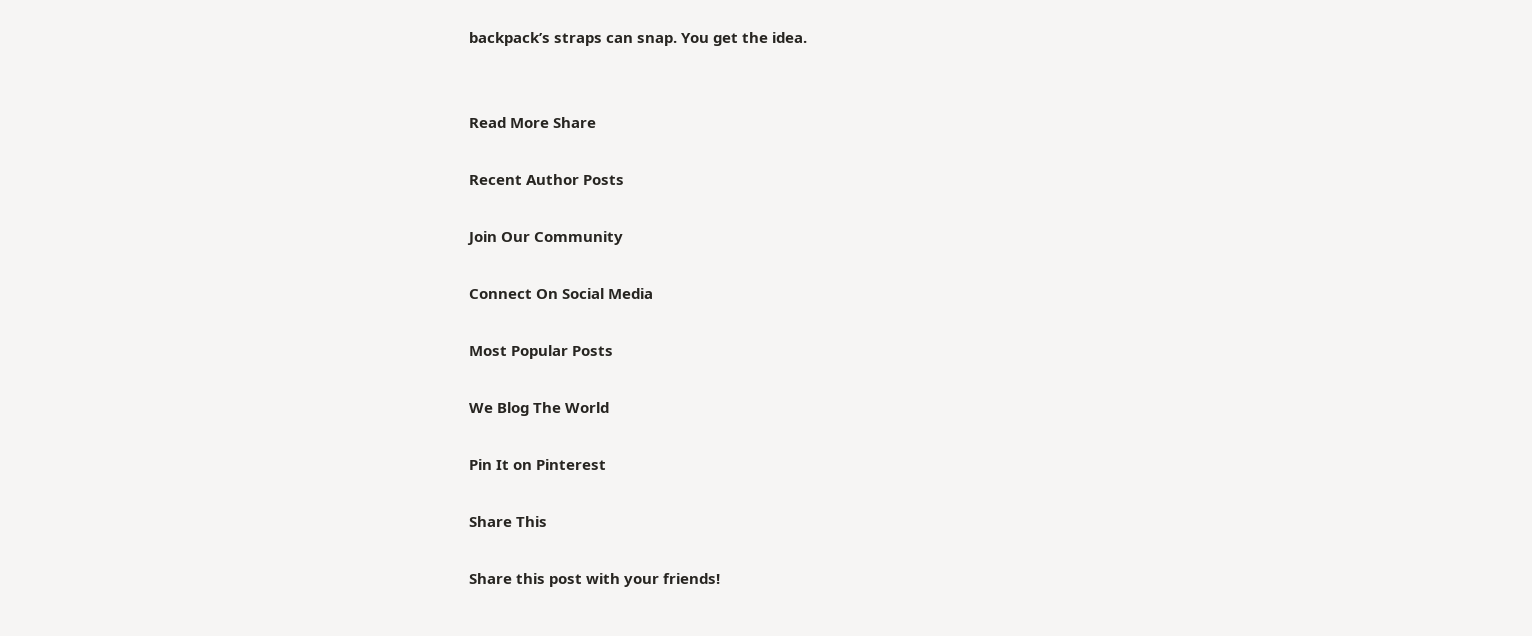backpack’s straps can snap. You get the idea.


Read More Share

Recent Author Posts

Join Our Community

Connect On Social Media

Most Popular Posts

We Blog The World

Pin It on Pinterest

Share This

Share this post with your friends!